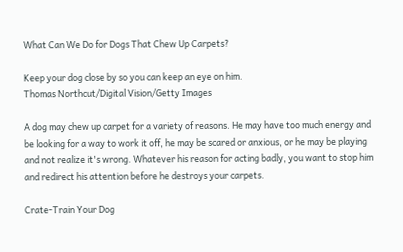What Can We Do for Dogs That Chew Up Carpets?

Keep your dog close by so you can keep an eye on him.
Thomas Northcut/Digital Vision/Getty Images

A dog may chew up carpet for a variety of reasons. He may have too much energy and be looking for a way to work it off, he may be scared or anxious, or he may be playing and not realize it's wrong. Whatever his reason for acting badly, you want to stop him and redirect his attention before he destroys your carpets.

Crate-Train Your Dog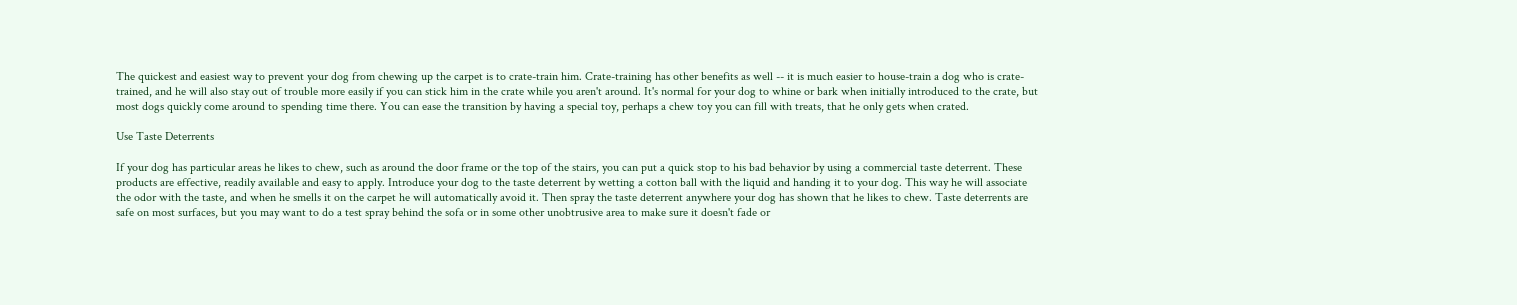The quickest and easiest way to prevent your dog from chewing up the carpet is to crate-train him. Crate-training has other benefits as well -- it is much easier to house-train a dog who is crate-trained, and he will also stay out of trouble more easily if you can stick him in the crate while you aren't around. It's normal for your dog to whine or bark when initially introduced to the crate, but most dogs quickly come around to spending time there. You can ease the transition by having a special toy, perhaps a chew toy you can fill with treats, that he only gets when crated.

Use Taste Deterrents

If your dog has particular areas he likes to chew, such as around the door frame or the top of the stairs, you can put a quick stop to his bad behavior by using a commercial taste deterrent. These products are effective, readily available and easy to apply. Introduce your dog to the taste deterrent by wetting a cotton ball with the liquid and handing it to your dog. This way he will associate the odor with the taste, and when he smells it on the carpet he will automatically avoid it. Then spray the taste deterrent anywhere your dog has shown that he likes to chew. Taste deterrents are safe on most surfaces, but you may want to do a test spray behind the sofa or in some other unobtrusive area to make sure it doesn't fade or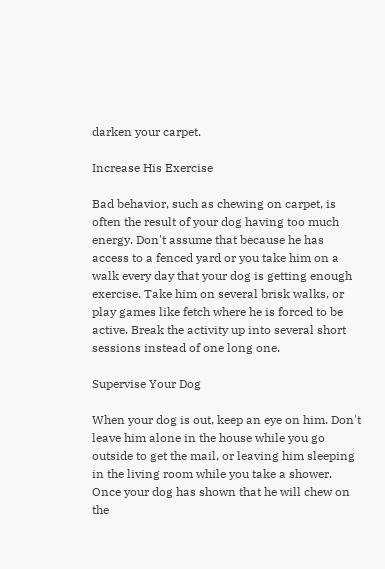darken your carpet.

Increase His Exercise

Bad behavior, such as chewing on carpet, is often the result of your dog having too much energy. Don't assume that because he has access to a fenced yard or you take him on a walk every day that your dog is getting enough exercise. Take him on several brisk walks, or play games like fetch where he is forced to be active. Break the activity up into several short sessions instead of one long one.

Supervise Your Dog

When your dog is out, keep an eye on him. Don't leave him alone in the house while you go outside to get the mail, or leaving him sleeping in the living room while you take a shower. Once your dog has shown that he will chew on the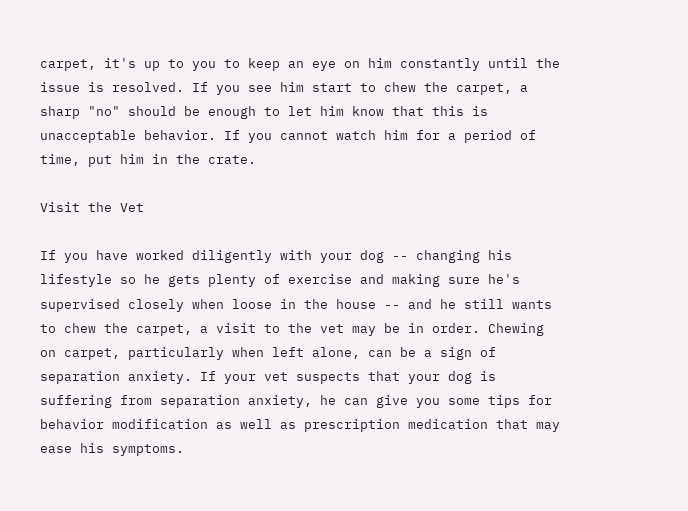carpet, it's up to you to keep an eye on him constantly until the issue is resolved. If you see him start to chew the carpet, a sharp "no" should be enough to let him know that this is unacceptable behavior. If you cannot watch him for a period of time, put him in the crate.

Visit the Vet

If you have worked diligently with your dog -- changing his lifestyle so he gets plenty of exercise and making sure he's supervised closely when loose in the house -- and he still wants to chew the carpet, a visit to the vet may be in order. Chewing on carpet, particularly when left alone, can be a sign of separation anxiety. If your vet suspects that your dog is suffering from separation anxiety, he can give you some tips for behavior modification as well as prescription medication that may ease his symptoms.